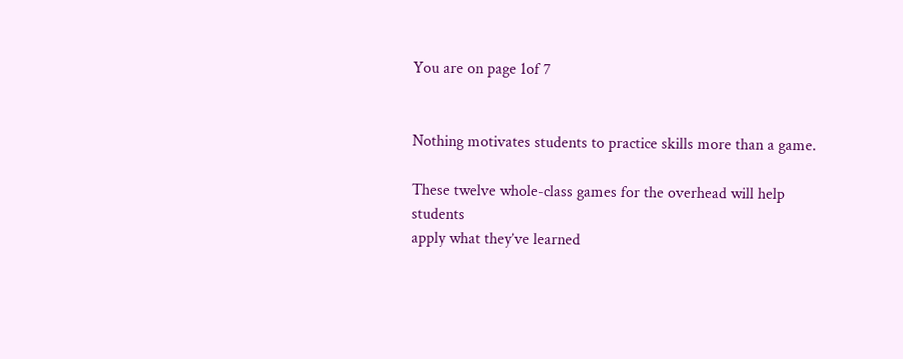You are on page 1of 7


Nothing motivates students to practice skills more than a game.

These twelve whole-class games for the overhead will help students
apply what they’ve learned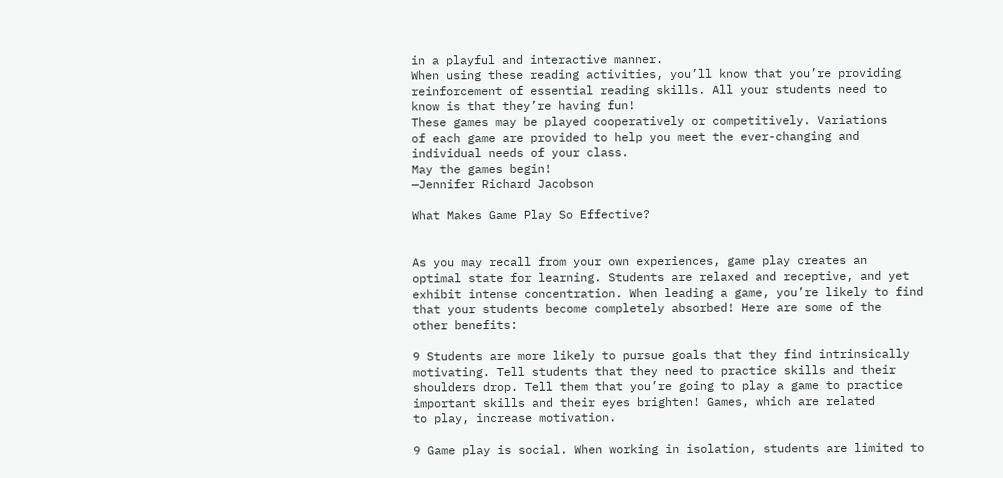in a playful and interactive manner.
When using these reading activities, you’ll know that you’re providing
reinforcement of essential reading skills. All your students need to
know is that they’re having fun!
These games may be played cooperatively or competitively. Variations
of each game are provided to help you meet the ever-changing and
individual needs of your class.
May the games begin!
—Jennifer Richard Jacobson

What Makes Game Play So Effective?


As you may recall from your own experiences, game play creates an
optimal state for learning. Students are relaxed and receptive, and yet
exhibit intense concentration. When leading a game, you’re likely to find
that your students become completely absorbed! Here are some of the
other benefits:

9 Students are more likely to pursue goals that they find intrinsically
motivating. Tell students that they need to practice skills and their
shoulders drop. Tell them that you’re going to play a game to practice
important skills and their eyes brighten! Games, which are related
to play, increase motivation.

9 Game play is social. When working in isolation, students are limited to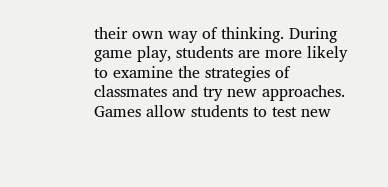their own way of thinking. During game play, students are more likely
to examine the strategies of classmates and try new approaches.
Games allow students to test new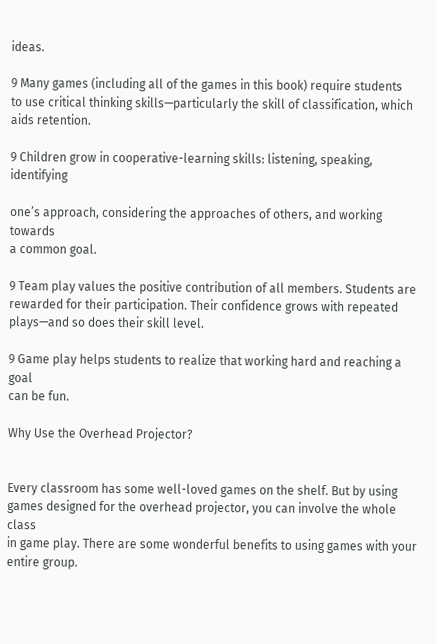ideas.

9 Many games (including all of the games in this book) require students
to use critical thinking skills—particularly the skill of classification, which
aids retention.

9 Children grow in cooperative-learning skills: listening, speaking, identifying

one’s approach, considering the approaches of others, and working towards
a common goal.

9 Team play values the positive contribution of all members. Students are
rewarded for their participation. Their confidence grows with repeated
plays—and so does their skill level.

9 Game play helps students to realize that working hard and reaching a goal
can be fun.

Why Use the Overhead Projector?


Every classroom has some well-loved games on the shelf. But by using
games designed for the overhead projector, you can involve the whole class
in game play. There are some wonderful benefits to using games with your
entire group.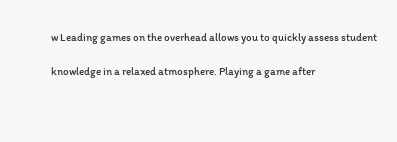w Leading games on the overhead allows you to quickly assess student

knowledge in a relaxed atmosphere. Playing a game after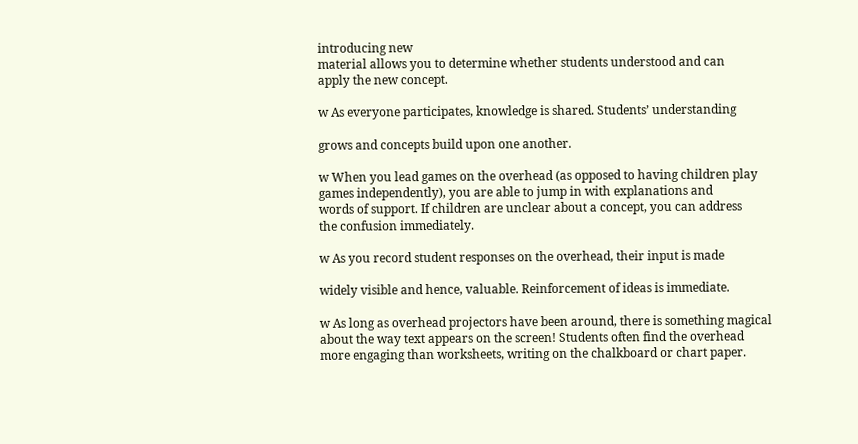introducing new
material allows you to determine whether students understood and can
apply the new concept.

w As everyone participates, knowledge is shared. Students’ understanding

grows and concepts build upon one another.

w When you lead games on the overhead (as opposed to having children play
games independently), you are able to jump in with explanations and
words of support. If children are unclear about a concept, you can address
the confusion immediately.

w As you record student responses on the overhead, their input is made

widely visible and hence, valuable. Reinforcement of ideas is immediate.

w As long as overhead projectors have been around, there is something magical
about the way text appears on the screen! Students often find the overhead
more engaging than worksheets, writing on the chalkboard or chart paper.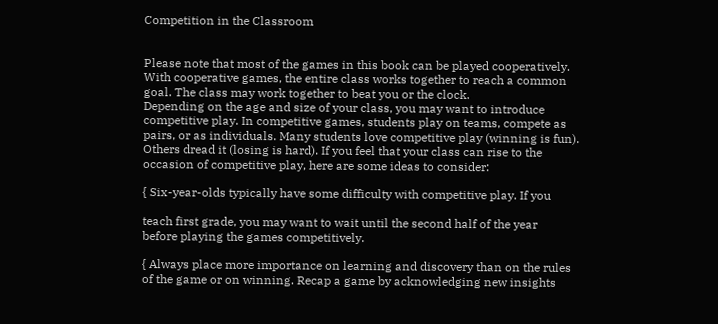Competition in the Classroom


Please note that most of the games in this book can be played cooperatively.
With cooperative games, the entire class works together to reach a common
goal. The class may work together to beat you or the clock.
Depending on the age and size of your class, you may want to introduce
competitive play. In competitive games, students play on teams, compete as
pairs, or as individuals. Many students love competitive play (winning is fun).
Others dread it (losing is hard). If you feel that your class can rise to the
occasion of competitive play, here are some ideas to consider:

{ Six-year-olds typically have some difficulty with competitive play. If you

teach first grade, you may want to wait until the second half of the year
before playing the games competitively.

{ Always place more importance on learning and discovery than on the rules
of the game or on winning. Recap a game by acknowledging new insights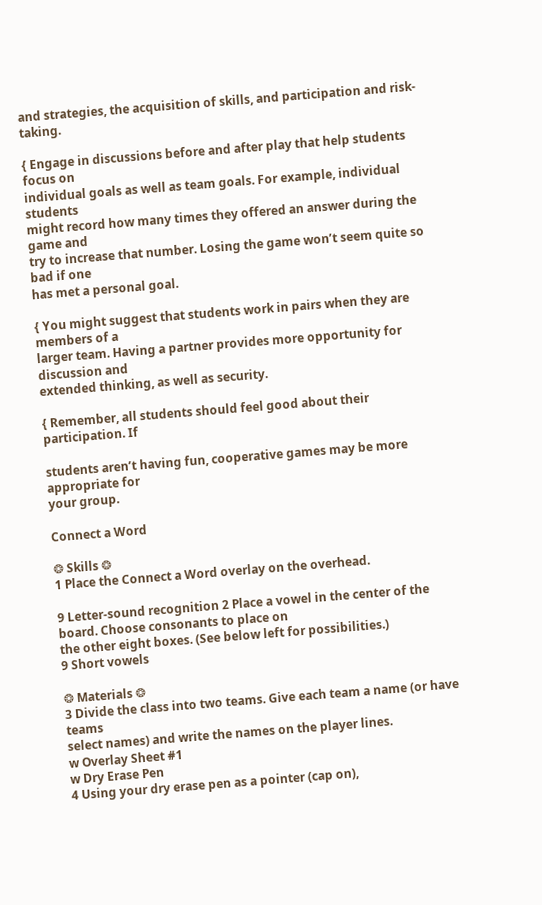and strategies, the acquisition of skills, and participation and risk-taking.

{ Engage in discussions before and after play that help students focus on
individual goals as well as team goals. For example, individual students
might record how many times they offered an answer during the game and
try to increase that number. Losing the game won’t seem quite so bad if one
has met a personal goal.

{ You might suggest that students work in pairs when they are members of a
larger team. Having a partner provides more opportunity for discussion and
extended thinking, as well as security.

{ Remember, all students should feel good about their participation. If

students aren’t having fun, cooperative games may be more appropriate for
your group.

Connect a Word

❂ Skills ❂
1 Place the Connect a Word overlay on the overhead.

9 Letter-sound recognition 2 Place a vowel in the center of the board. Choose consonants to place on
the other eight boxes. (See below left for possibilities.)
9 Short vowels

❂ Materials ❂
3 Divide the class into two teams. Give each team a name (or have teams
select names) and write the names on the player lines.
w Overlay Sheet #1
w Dry Erase Pen
4 Using your dry erase pen as a pointer (cap on),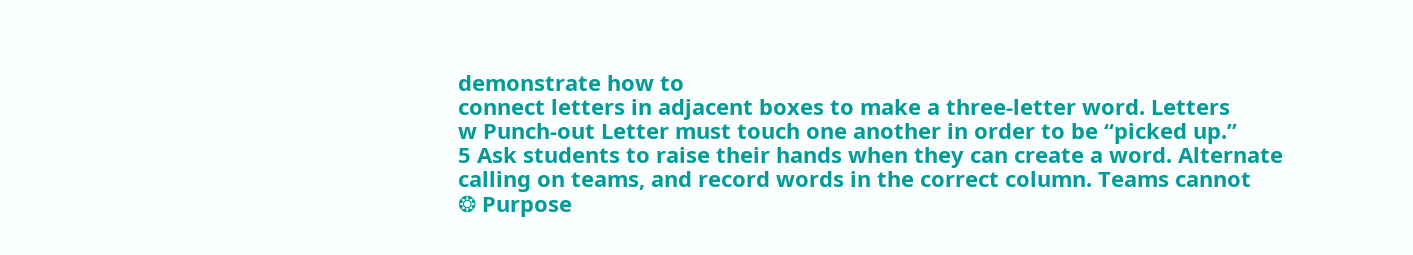demonstrate how to
connect letters in adjacent boxes to make a three-letter word. Letters
w Punch-out Letter must touch one another in order to be “picked up.”
5 Ask students to raise their hands when they can create a word. Alternate
calling on teams, and record words in the correct column. Teams cannot
❂ Purpose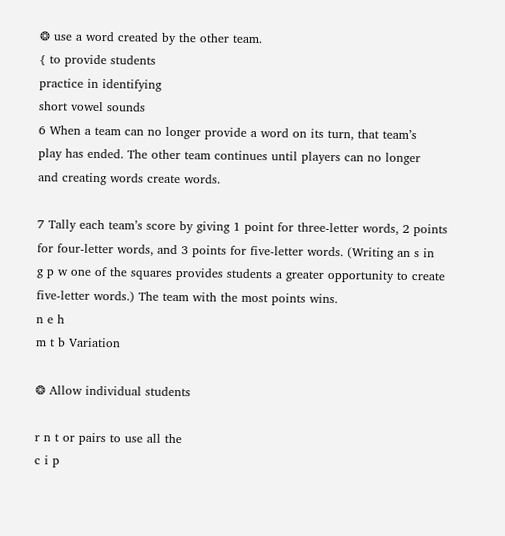❂ use a word created by the other team.
{ to provide students
practice in identifying
short vowel sounds
6 When a team can no longer provide a word on its turn, that team’s
play has ended. The other team continues until players can no longer
and creating words create words.

7 Tally each team’s score by giving 1 point for three-letter words, 2 points
for four-letter words, and 3 points for five-letter words. (Writing an s in
g p w one of the squares provides students a greater opportunity to create
five-letter words.) The team with the most points wins.
n e h
m t b Variation

❂ Allow individual students

r n t or pairs to use all the
c i p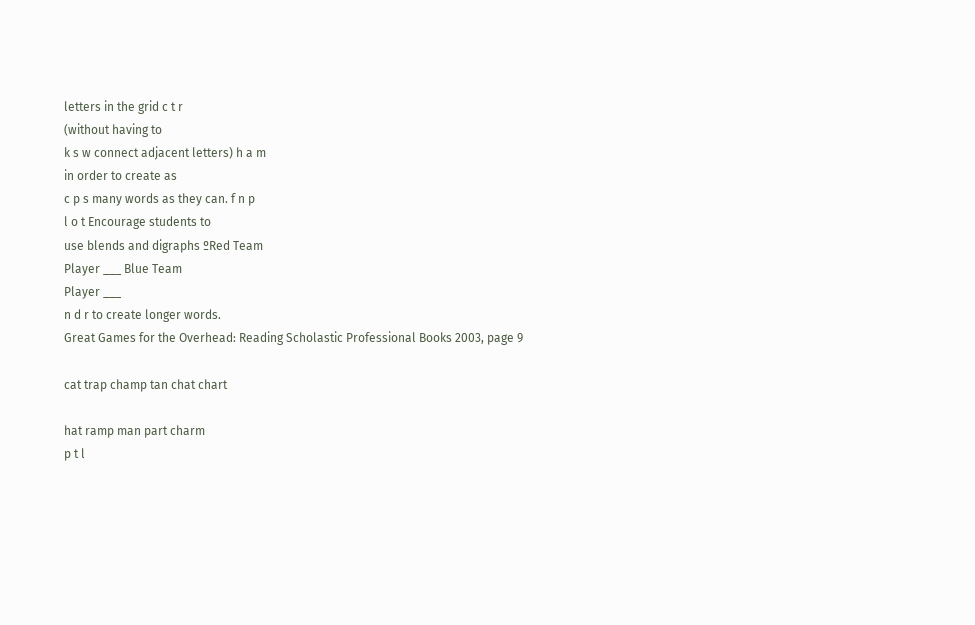letters in the grid c t r
(without having to
k s w connect adjacent letters) h a m
in order to create as
c p s many words as they can. f n p
l o t Encourage students to
use blends and digraphs ºRed Team
Player ___ Blue Team
Player ___
n d r to create longer words.
Great Games for the Overhead: Reading Scholastic Professional Books 2003, page 9

cat trap champ tan chat chart

hat ramp man part charm
p t l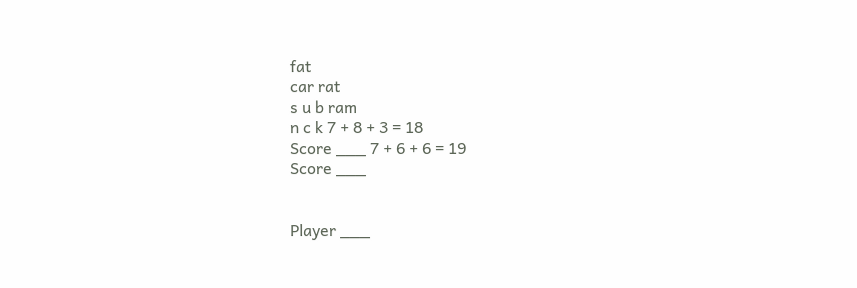fat
car rat
s u b ram
n c k 7 + 8 + 3 = 18
Score ___ 7 + 6 + 6 = 19
Score ___


Player ___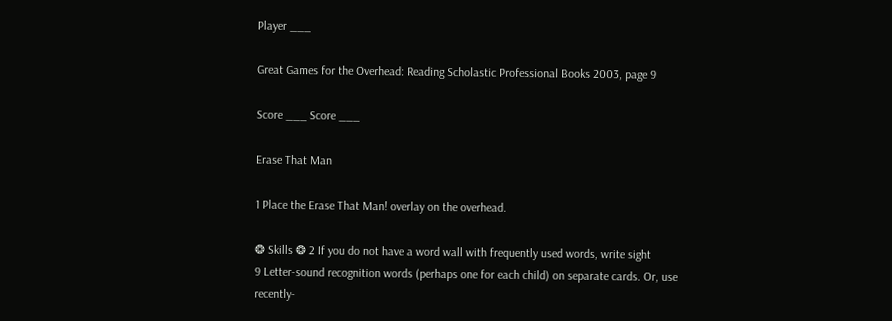Player ___

Great Games for the Overhead: Reading Scholastic Professional Books 2003, page 9

Score ___ Score ___

Erase That Man

1 Place the Erase That Man! overlay on the overhead.

❂ Skills ❂ 2 If you do not have a word wall with frequently used words, write sight
9 Letter-sound recognition words (perhaps one for each child) on separate cards. Or, use recently-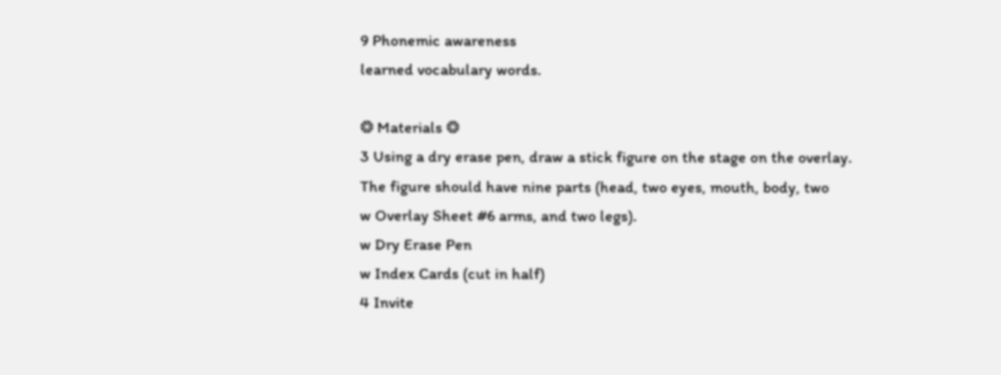9 Phonemic awareness
learned vocabulary words.

❂ Materials ❂
3 Using a dry erase pen, draw a stick figure on the stage on the overlay.
The figure should have nine parts (head, two eyes, mouth, body, two
w Overlay Sheet #6 arms, and two legs).
w Dry Erase Pen
w Index Cards (cut in half)
4 Invite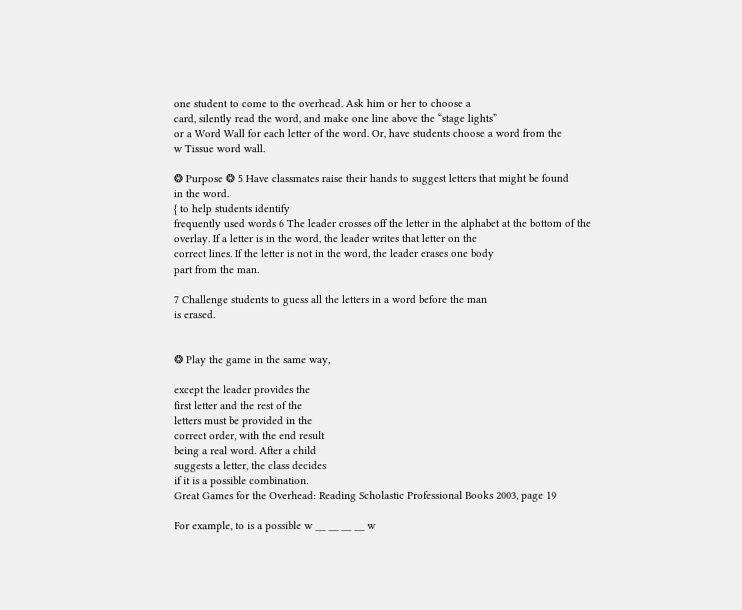one student to come to the overhead. Ask him or her to choose a
card, silently read the word, and make one line above the “stage lights”
or a Word Wall for each letter of the word. Or, have students choose a word from the
w Tissue word wall.

❂ Purpose ❂ 5 Have classmates raise their hands to suggest letters that might be found
in the word.
{ to help students identify
frequently used words 6 The leader crosses off the letter in the alphabet at the bottom of the
overlay. If a letter is in the word, the leader writes that letter on the
correct lines. If the letter is not in the word, the leader erases one body
part from the man.

7 Challenge students to guess all the letters in a word before the man
is erased.


❂ Play the game in the same way,

except the leader provides the
first letter and the rest of the
letters must be provided in the
correct order, with the end result
being a real word. After a child
suggests a letter, the class decides
if it is a possible combination.
Great Games for the Overhead: Reading Scholastic Professional Books 2003, page 19

For example, to is a possible w __ __ __ __ w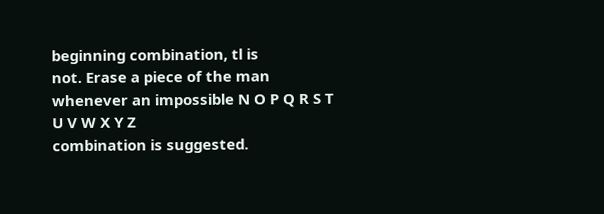beginning combination, tl is
not. Erase a piece of the man
whenever an impossible N O P Q R S T U V W X Y Z
combination is suggested.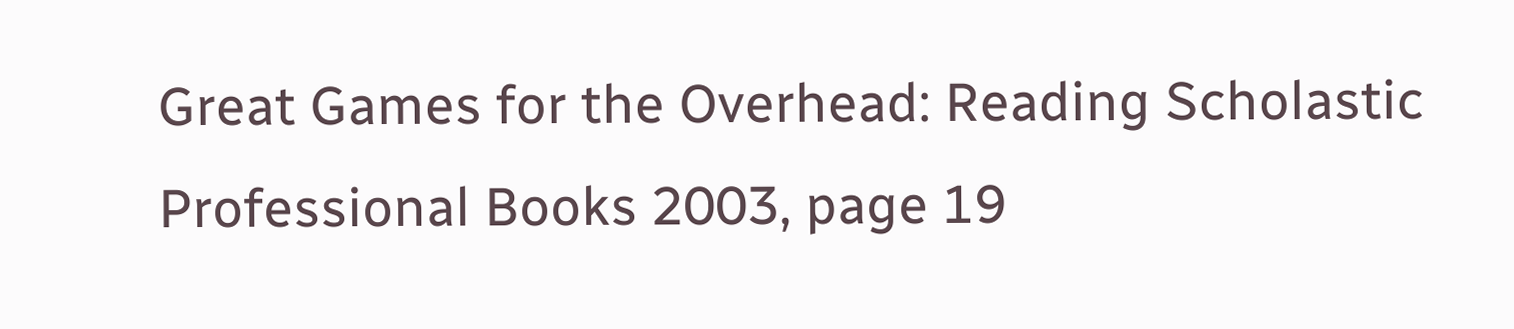Great Games for the Overhead: Reading Scholastic Professional Books 2003, page 19